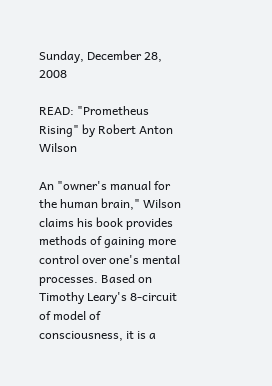Sunday, December 28, 2008

READ: "Prometheus Rising" by Robert Anton Wilson

An "owner's manual for the human brain," Wilson claims his book provides methods of gaining more control over one's mental processes. Based on Timothy Leary's 8-circuit of model of consciousness, it is a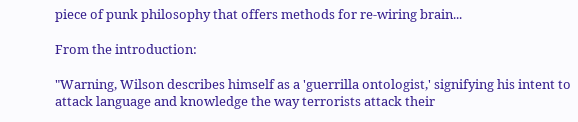piece of punk philosophy that offers methods for re-wiring brain...

From the introduction:

"Warning, Wilson describes himself as a 'guerrilla ontologist,' signifying his intent to attack language and knowledge the way terrorists attack their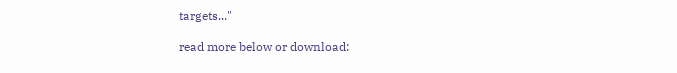targets..."

read more below or download: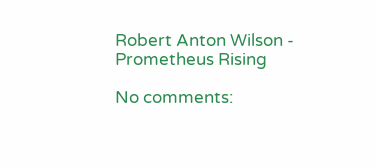Robert Anton Wilson - Prometheus Rising

No comments: